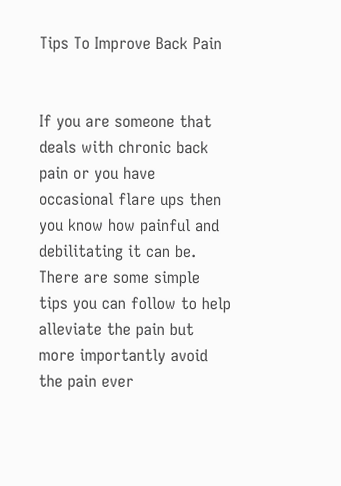Tips To Improve Back Pain


If you are someone that deals with chronic back pain or you have occasional flare ups then you know how painful and debilitating it can be. There are some simple tips you can follow to help alleviate the pain but more importantly avoid the pain ever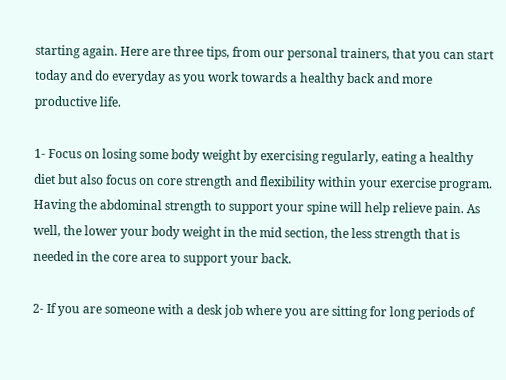starting again. Here are three tips, from our personal trainers, that you can start today and do everyday as you work towards a healthy back and more productive life.

1- Focus on losing some body weight by exercising regularly, eating a healthy diet but also focus on core strength and flexibility within your exercise program. Having the abdominal strength to support your spine will help relieve pain. As well, the lower your body weight in the mid section, the less strength that is needed in the core area to support your back.

2- If you are someone with a desk job where you are sitting for long periods of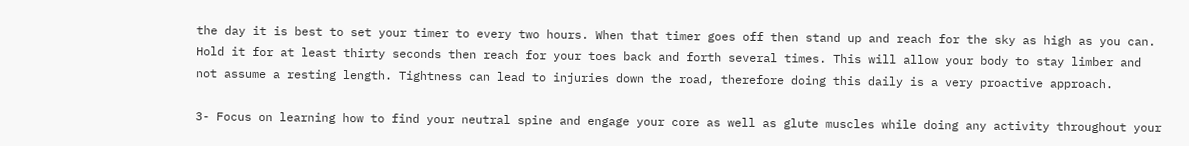the day it is best to set your timer to every two hours. When that timer goes off then stand up and reach for the sky as high as you can. Hold it for at least thirty seconds then reach for your toes back and forth several times. This will allow your body to stay limber and not assume a resting length. Tightness can lead to injuries down the road, therefore doing this daily is a very proactive approach.

3- Focus on learning how to find your neutral spine and engage your core as well as glute muscles while doing any activity throughout your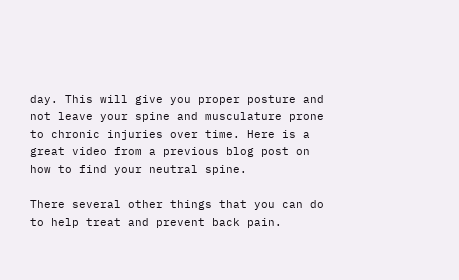day. This will give you proper posture and not leave your spine and musculature prone to chronic injuries over time. Here is a great video from a previous blog post on how to find your neutral spine.

There several other things that you can do to help treat and prevent back pain.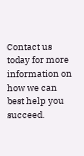Contact us today for more information on how we can best help you succeed.